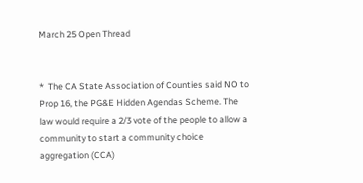March 25 Open Thread


*  The CA State Association of Counties said NO to Prop 16, the PG&E Hidden Agendas Scheme. The law would require a 2/3 vote of the people to allow a community to start a community choice aggregation (CCA)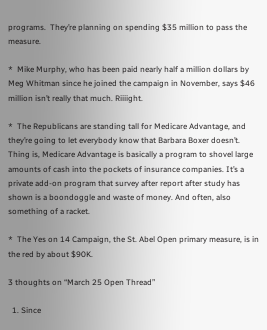programs.  They’re planning on spending $35 million to pass the measure.

*  Mike Murphy, who has been paid nearly half a million dollars by Meg Whitman since he joined the campaign in November, says $46 million isn’t really that much. Riiiight.

*  The Republicans are standing tall for Medicare Advantage, and they’re going to let everybody know that Barbara Boxer doesn’t. Thing is, Medicare Advantage is basically a program to shovel large amounts of cash into the pockets of insurance companies. It’s a private add-on program that survey after report after study has shown is a boondoggle and waste of money. And often, also something of a racket.

*  The Yes on 14 Campaign, the St. Abel Open primary measure, is in the red by about $90K.

3 thoughts on “March 25 Open Thread”

  1. Since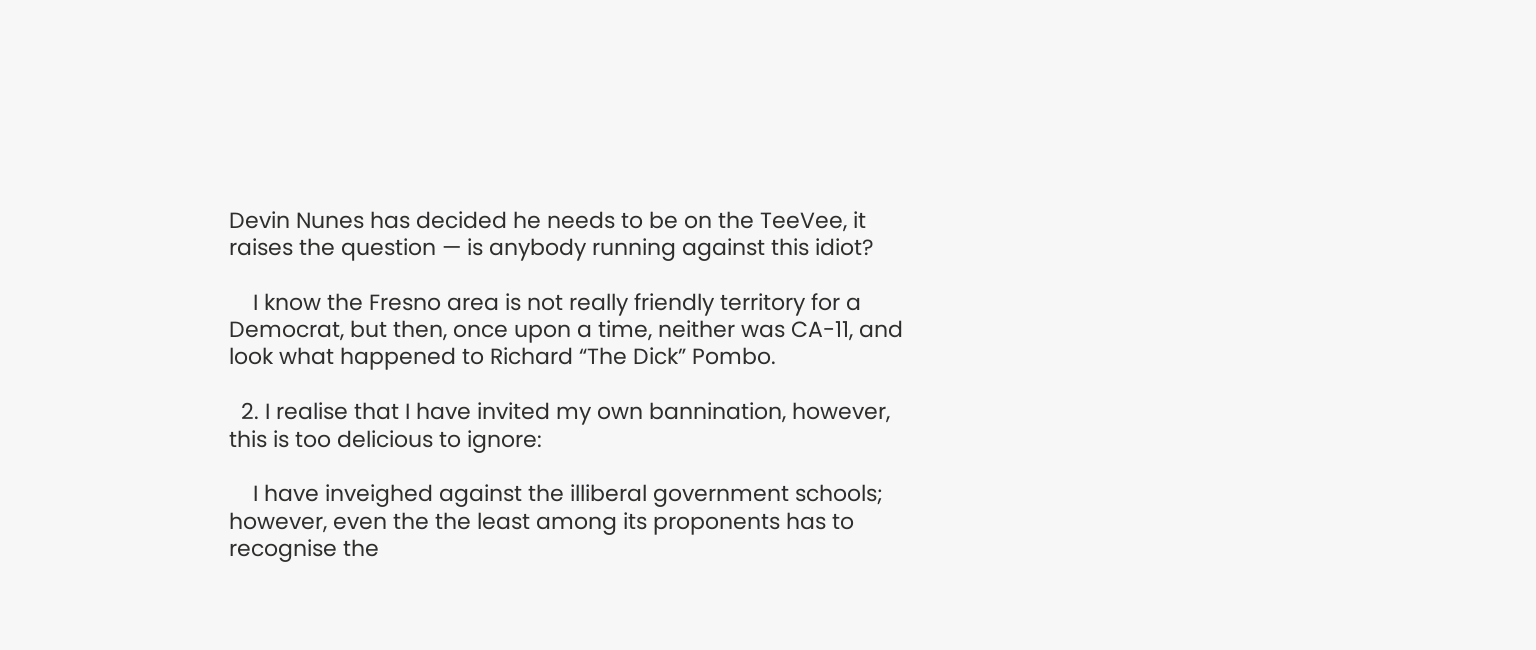Devin Nunes has decided he needs to be on the TeeVee, it raises the question — is anybody running against this idiot?

    I know the Fresno area is not really friendly territory for a Democrat, but then, once upon a time, neither was CA-11, and look what happened to Richard “The Dick” Pombo.

  2. I realise that I have invited my own bannination, however, this is too delicious to ignore:

    I have inveighed against the illiberal government schools; however, even the the least among its proponents has to recognise the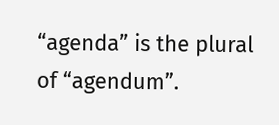“agenda” is the plural of “agendum”.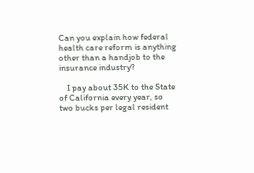Can you explain how federal health care reform is anything other than a handjob to the insurance industry?

    I pay about 35K to the State of California every year, so two bucks per legal resident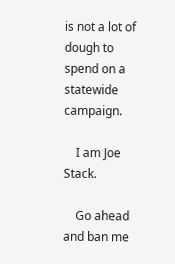is not a lot of dough to spend on a statewide campaign.

    I am Joe Stack.

    Go ahead and ban me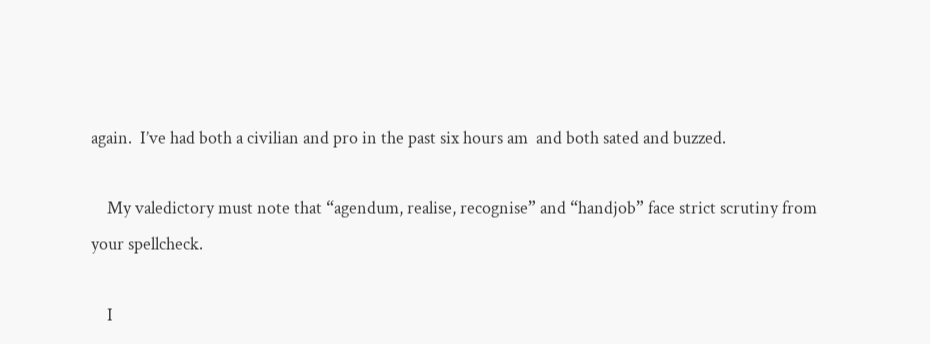again.  I’ve had both a civilian and pro in the past six hours am  and both sated and buzzed.

    My valedictory must note that “agendum, realise, recognise” and “handjob” face strict scrutiny from your spellcheck.

    I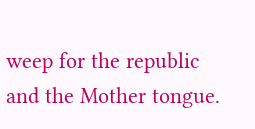weep for the republic and the Mother tongue.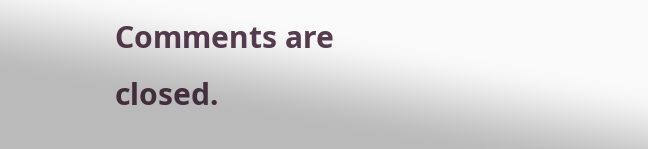Comments are closed.